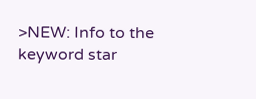>NEW: Info to the keyword star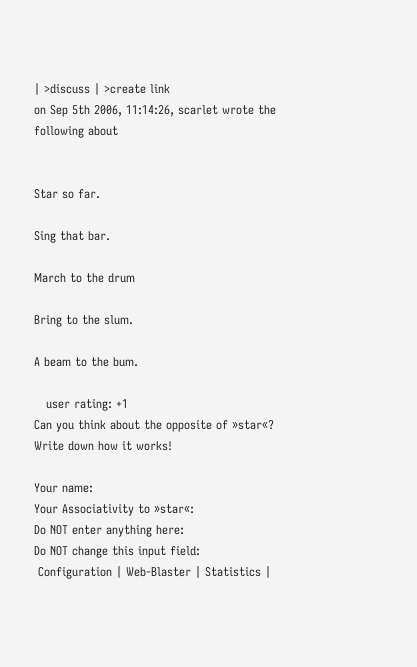| >discuss | >create link
on Sep 5th 2006, 11:14:26, scarlet wrote the following about


Star so far.

Sing that bar.

March to the drum

Bring to the slum.

A beam to the bum.

   user rating: +1
Can you think about the opposite of »star«? Write down how it works!

Your name:
Your Associativity to »star«:
Do NOT enter anything here:
Do NOT change this input field:
 Configuration | Web-Blaster | Statistics |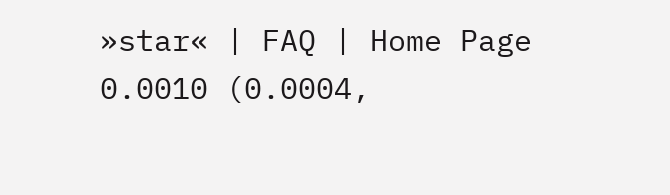»star« | FAQ | Home Page
0.0010 (0.0004,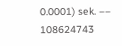0.0001) sek. –– 108624743